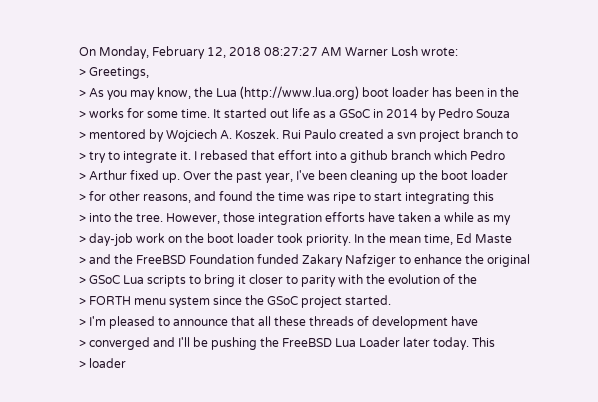On Monday, February 12, 2018 08:27:27 AM Warner Losh wrote:
> Greetings,
> As you may know, the Lua (http://www.lua.org) boot loader has been in the
> works for some time. It started out life as a GSoC in 2014 by Pedro Souza
> mentored by Wojciech A. Koszek. Rui Paulo created a svn project branch to
> try to integrate it. I rebased that effort into a github branch which Pedro
> Arthur fixed up. Over the past year, I've been cleaning up the boot loader
> for other reasons, and found the time was ripe to start integrating this
> into the tree. However, those integration efforts have taken a while as my
> day-job work on the boot loader took priority. In the mean time, Ed Maste
> and the FreeBSD Foundation funded Zakary Nafziger to enhance the original
> GSoC Lua scripts to bring it closer to parity with the evolution of the
> FORTH menu system since the GSoC project started.
> I'm pleased to announce that all these threads of development have
> converged and I'll be pushing the FreeBSD Lua Loader later today. This
> loader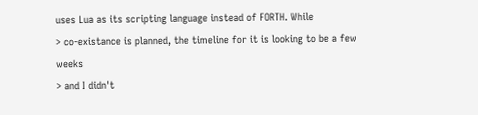uses Lua as its scripting language instead of FORTH. While
> co-existance is planned, the timeline for it is looking to be a few weeks
> and I didn't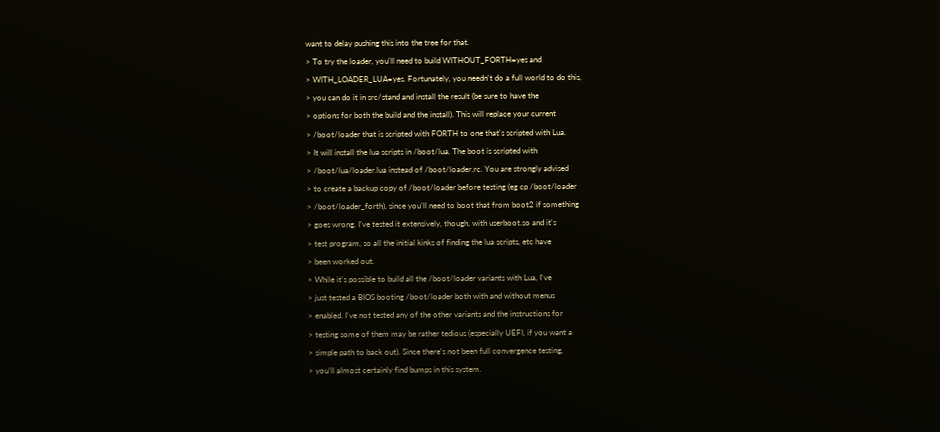want to delay pushing this into the tree for that.
> To try the loader, you'll need to build WITHOUT_FORTH=yes and
> WITH_LOADER_LUA=yes. Fortunately, you needn't do a full world to do this,
> you can do it in src/stand and install the result (be sure to have the
> options for both the build and the install). This will replace your current
> /boot/loader that is scripted with FORTH to one that's scripted with Lua.
> It will install the lua scripts in /boot/lua. The boot is scripted with
> /boot/lua/loader.lua instead of /boot/loader.rc. You are strongly advised
> to create a backup copy of /boot/loader before testing (eg cp /boot/loader
> /boot/loader_forth), since you'll need to boot that from boot2 if something
> goes wrong. I've tested it extensively, though, with userboot.so and it's
> test program, so all the initial kinks of finding the lua scripts, etc have
> been worked out.
> While it's possible to build all the /boot/loader variants with Lua, I've
> just tested a BIOS booting /boot/loader both with and without menus
> enabled. I've not tested any of the other variants and the instructions for
> testing some of them may be rather tedious (especially UEFI, if you want a
> simple path to back out). Since there's not been full convergence testing,
> you'll almost certainly find bumps in this system.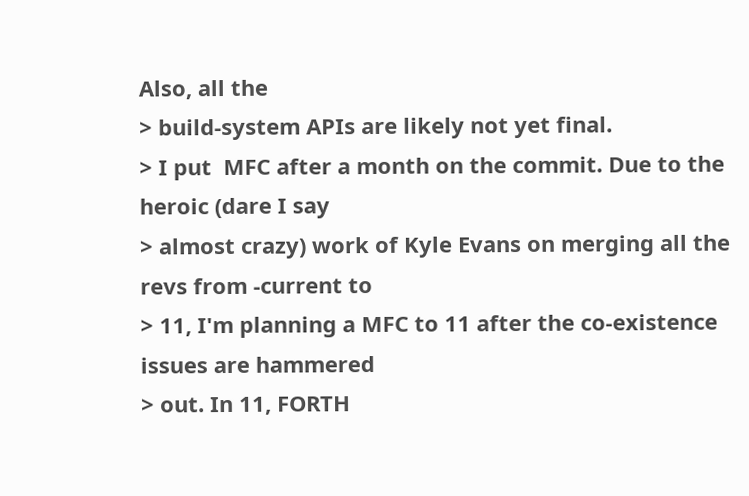Also, all the
> build-system APIs are likely not yet final.
> I put  MFC after a month on the commit. Due to the heroic (dare I say
> almost crazy) work of Kyle Evans on merging all the revs from -current to
> 11, I'm planning a MFC to 11 after the co-existence issues are hammered
> out. In 11, FORTH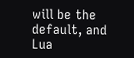will be the default, and Lua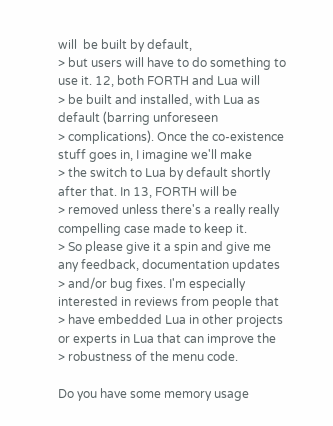will  be built by default,
> but users will have to do something to use it. 12, both FORTH and Lua will
> be built and installed, with Lua as default (barring unforeseen
> complications). Once the co-existence stuff goes in, I imagine we'll make
> the switch to Lua by default shortly after that. In 13, FORTH will be
> removed unless there's a really really compelling case made to keep it.
> So please give it a spin and give me any feedback, documentation updates
> and/or bug fixes. I'm especially interested in reviews from people that
> have embedded Lua in other projects or experts in Lua that can improve the
> robustness of the menu code.

Do you have some memory usage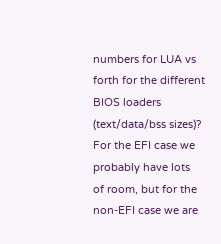numbers for LUA vs forth for the different
BIOS loaders (text/data/bss sizes)?  For the EFI case we probably have lots
of room, but for the non-EFI case we are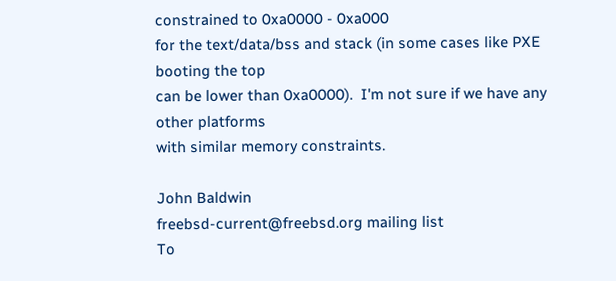constrained to 0xa0000 - 0xa000
for the text/data/bss and stack (in some cases like PXE booting the top
can be lower than 0xa0000).  I'm not sure if we have any other platforms
with similar memory constraints.

John Baldwin
freebsd-current@freebsd.org mailing list
To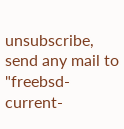unsubscribe, send any mail to "freebsd-current-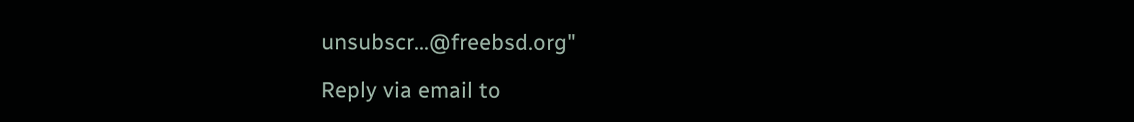unsubscr...@freebsd.org"

Reply via email to